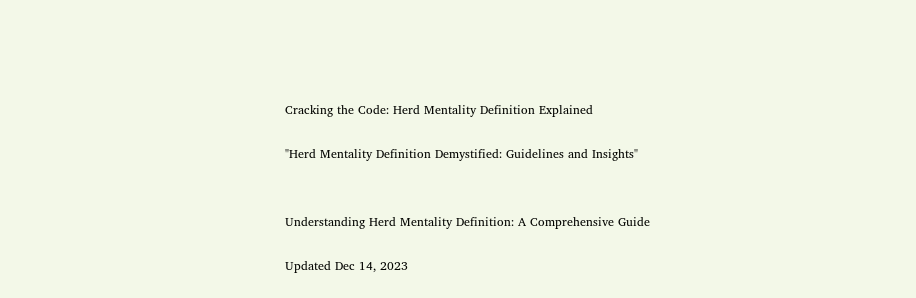Cracking the Code: Herd Mentality Definition Explained

"Herd Mentality Definition Demystified: Guidelines and Insights"


Understanding Herd Mentality Definition: A Comprehensive Guide

Updated Dec 14, 2023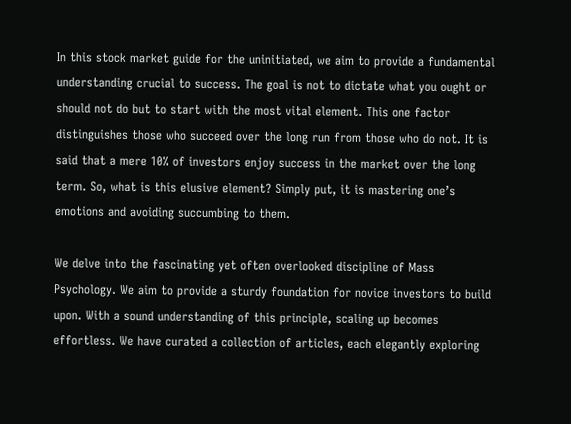In this stock market guide for the uninitiated, we aim to provide a fundamental understanding crucial to success. The goal is not to dictate what you ought or should not do but to start with the most vital element. This one factor distinguishes those who succeed over the long run from those who do not. It is said that a mere 10% of investors enjoy success in the market over the long term. So, what is this elusive element? Simply put, it is mastering one’s emotions and avoiding succumbing to them.

We delve into the fascinating yet often overlooked discipline of Mass Psychology. We aim to provide a sturdy foundation for novice investors to build upon. With a sound understanding of this principle, scaling up becomes effortless. We have curated a collection of articles, each elegantly exploring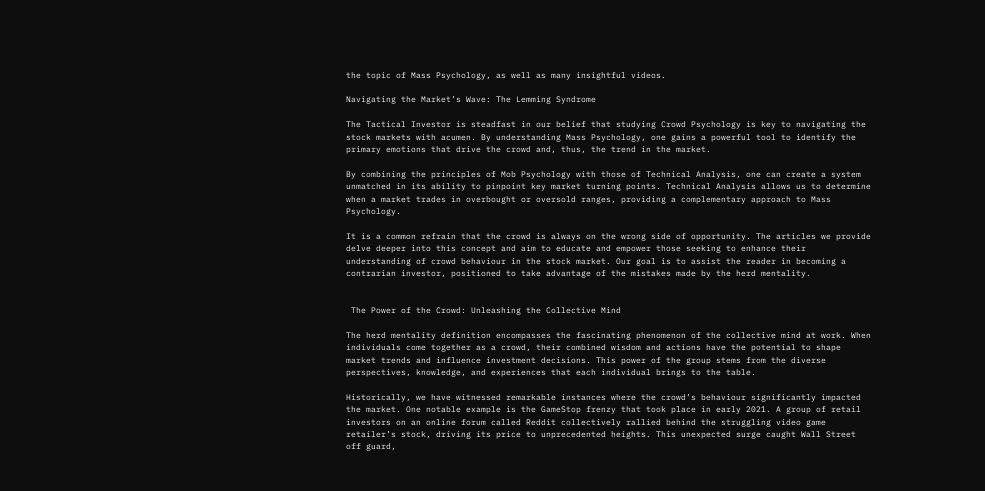the topic of Mass Psychology, as well as many insightful videos.

Navigating the Market’s Wave: The Lemming Syndrome

The Tactical Investor is steadfast in our belief that studying Crowd Psychology is key to navigating the stock markets with acumen. By understanding Mass Psychology, one gains a powerful tool to identify the primary emotions that drive the crowd and, thus, the trend in the market.

By combining the principles of Mob Psychology with those of Technical Analysis, one can create a system unmatched in its ability to pinpoint key market turning points. Technical Analysis allows us to determine when a market trades in overbought or oversold ranges, providing a complementary approach to Mass Psychology.

It is a common refrain that the crowd is always on the wrong side of opportunity. The articles we provide delve deeper into this concept and aim to educate and empower those seeking to enhance their understanding of crowd behaviour in the stock market. Our goal is to assist the reader in becoming a contrarian investor, positioned to take advantage of the mistakes made by the herd mentality.


 The Power of the Crowd: Unleashing the Collective Mind

The herd mentality definition encompasses the fascinating phenomenon of the collective mind at work. When individuals come together as a crowd, their combined wisdom and actions have the potential to shape market trends and influence investment decisions. This power of the group stems from the diverse perspectives, knowledge, and experiences that each individual brings to the table.

Historically, we have witnessed remarkable instances where the crowd’s behaviour significantly impacted the market. One notable example is the GameStop frenzy that took place in early 2021. A group of retail investors on an online forum called Reddit collectively rallied behind the struggling video game retailer’s stock, driving its price to unprecedented heights. This unexpected surge caught Wall Street off guard,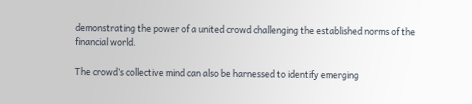demonstrating the power of a united crowd challenging the established norms of the financial world.

The crowd’s collective mind can also be harnessed to identify emerging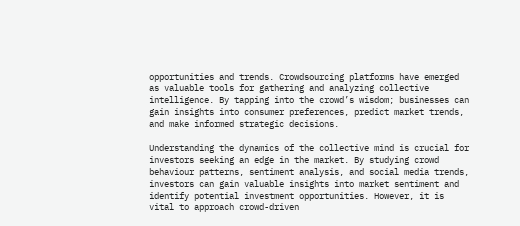opportunities and trends. Crowdsourcing platforms have emerged as valuable tools for gathering and analyzing collective intelligence. By tapping into the crowd’s wisdom; businesses can gain insights into consumer preferences, predict market trends, and make informed strategic decisions.

Understanding the dynamics of the collective mind is crucial for investors seeking an edge in the market. By studying crowd behaviour patterns, sentiment analysis, and social media trends, investors can gain valuable insights into market sentiment and identify potential investment opportunities. However, it is vital to approach crowd-driven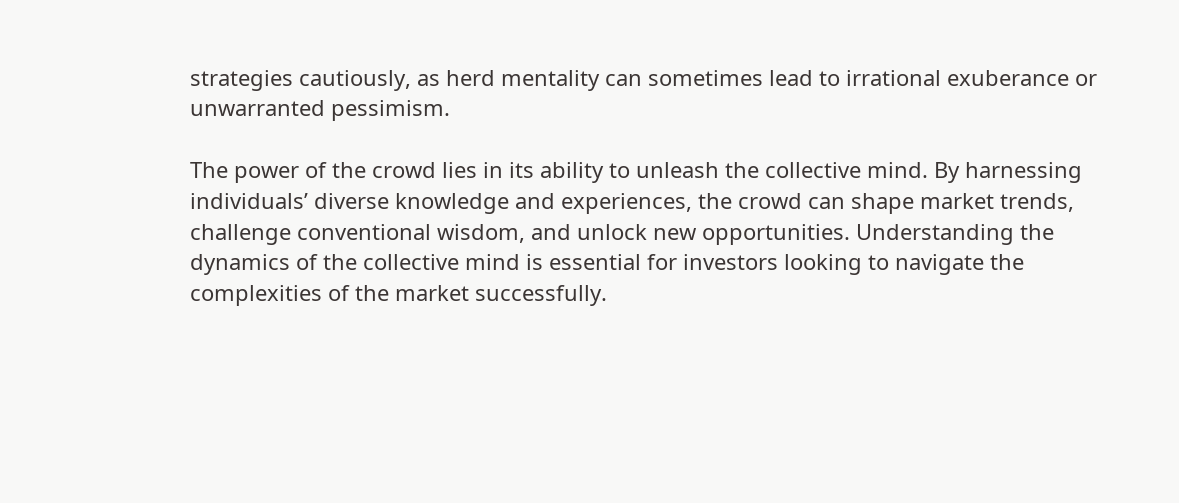strategies cautiously, as herd mentality can sometimes lead to irrational exuberance or unwarranted pessimism.

The power of the crowd lies in its ability to unleash the collective mind. By harnessing individuals’ diverse knowledge and experiences, the crowd can shape market trends, challenge conventional wisdom, and unlock new opportunities. Understanding the dynamics of the collective mind is essential for investors looking to navigate the complexities of the market successfully.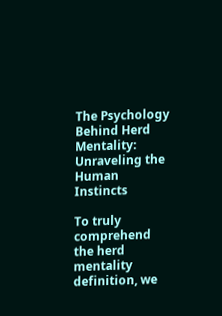The Psychology Behind Herd Mentality: Unraveling the Human Instincts

To truly comprehend the herd mentality definition, we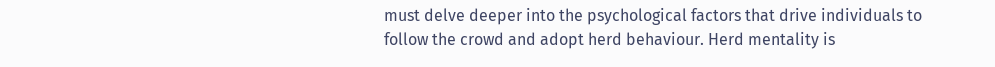must delve deeper into the psychological factors that drive individuals to follow the crowd and adopt herd behaviour. Herd mentality is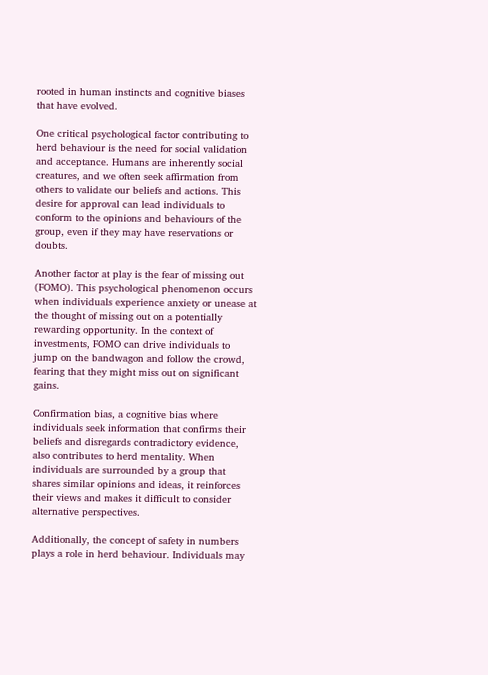rooted in human instincts and cognitive biases that have evolved.

One critical psychological factor contributing to herd behaviour is the need for social validation and acceptance. Humans are inherently social creatures, and we often seek affirmation from others to validate our beliefs and actions. This desire for approval can lead individuals to conform to the opinions and behaviours of the group, even if they may have reservations or doubts.

Another factor at play is the fear of missing out (FOMO). This psychological phenomenon occurs when individuals experience anxiety or unease at the thought of missing out on a potentially rewarding opportunity. In the context of investments, FOMO can drive individuals to jump on the bandwagon and follow the crowd, fearing that they might miss out on significant gains.

Confirmation bias, a cognitive bias where individuals seek information that confirms their beliefs and disregards contradictory evidence, also contributes to herd mentality. When individuals are surrounded by a group that shares similar opinions and ideas, it reinforces their views and makes it difficult to consider alternative perspectives.

Additionally, the concept of safety in numbers plays a role in herd behaviour. Individuals may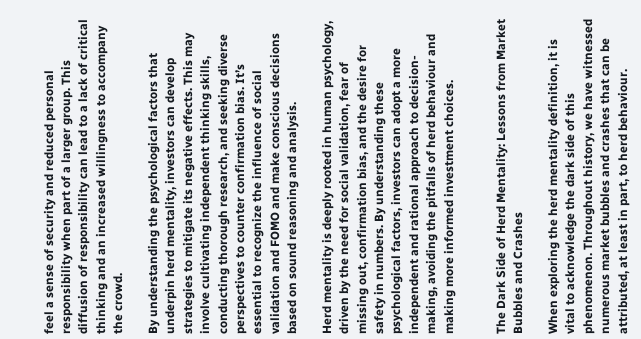feel a sense of security and reduced personal responsibility when part of a larger group. This diffusion of responsibility can lead to a lack of critical thinking and an increased willingness to accompany the crowd.

By understanding the psychological factors that underpin herd mentality, investors can develop strategies to mitigate its negative effects. This may involve cultivating independent thinking skills, conducting thorough research, and seeking diverse perspectives to counter confirmation bias. It’s essential to recognize the influence of social validation and FOMO and make conscious decisions based on sound reasoning and analysis.

Herd mentality is deeply rooted in human psychology, driven by the need for social validation, fear of missing out, confirmation bias, and the desire for safety in numbers. By understanding these psychological factors, investors can adopt a more independent and rational approach to decision-making, avoiding the pitfalls of herd behaviour and making more informed investment choices.


The Dark Side of Herd Mentality: Lessons from Market Bubbles and Crashes

When exploring the herd mentality definition, it is vital to acknowledge the dark side of this phenomenon. Throughout history, we have witnessed numerous market bubbles and crashes that can be attributed, at least in part, to herd behaviour.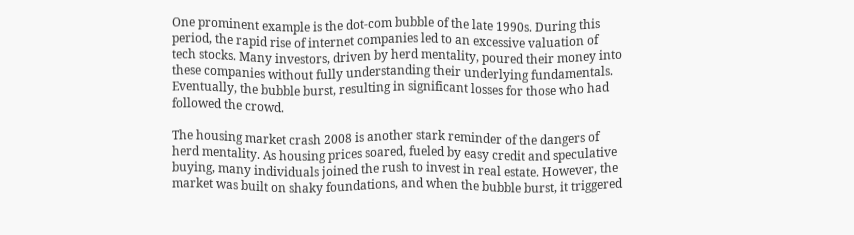One prominent example is the dot-com bubble of the late 1990s. During this period, the rapid rise of internet companies led to an excessive valuation of tech stocks. Many investors, driven by herd mentality, poured their money into these companies without fully understanding their underlying fundamentals. Eventually, the bubble burst, resulting in significant losses for those who had followed the crowd.

The housing market crash 2008 is another stark reminder of the dangers of herd mentality. As housing prices soared, fueled by easy credit and speculative buying, many individuals joined the rush to invest in real estate. However, the market was built on shaky foundations, and when the bubble burst, it triggered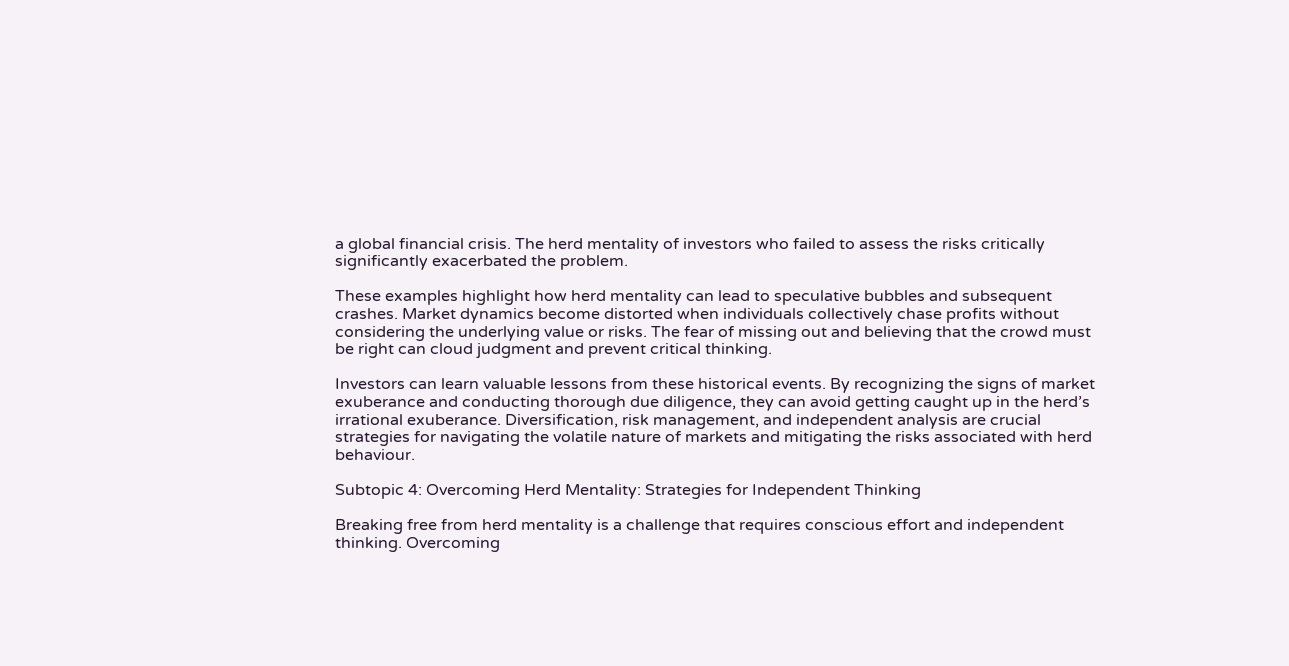a global financial crisis. The herd mentality of investors who failed to assess the risks critically significantly exacerbated the problem.

These examples highlight how herd mentality can lead to speculative bubbles and subsequent crashes. Market dynamics become distorted when individuals collectively chase profits without considering the underlying value or risks. The fear of missing out and believing that the crowd must be right can cloud judgment and prevent critical thinking.

Investors can learn valuable lessons from these historical events. By recognizing the signs of market exuberance and conducting thorough due diligence, they can avoid getting caught up in the herd’s irrational exuberance. Diversification, risk management, and independent analysis are crucial strategies for navigating the volatile nature of markets and mitigating the risks associated with herd behaviour.

Subtopic 4: Overcoming Herd Mentality: Strategies for Independent Thinking

Breaking free from herd mentality is a challenge that requires conscious effort and independent thinking. Overcoming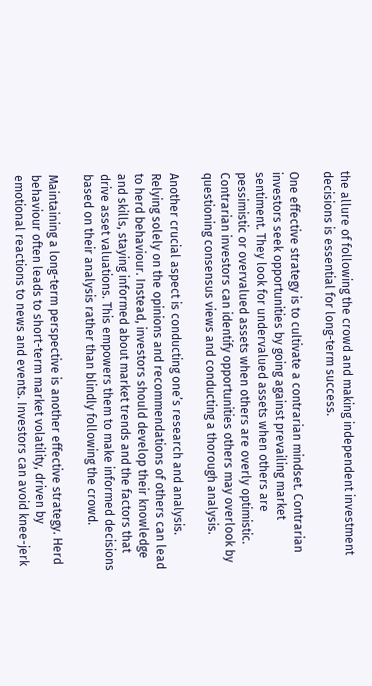the allure of following the crowd and making independent investment decisions is essential for long-term success.

One effective strategy is to cultivate a contrarian mindset. Contrarian investors seek opportunities by going against prevailing market sentiment. They look for undervalued assets when others are pessimistic or overvalued assets when others are overly optimistic. Contrarian investors can identify opportunities others may overlook by questioning consensus views and conducting a thorough analysis.

Another crucial aspect is conducting one’s research and analysis. Relying solely on the opinions and recommendations of others can lead to herd behaviour. Instead, investors should develop their knowledge and skills, staying informed about market trends and the factors that drive asset valuations. This empowers them to make informed decisions based on their analysis rather than blindly following the crowd.

Maintaining a long-term perspective is another effective strategy. Herd behaviour often leads to short-term market volatility, driven by emotional reactions to news and events. Investors can avoid knee-jerk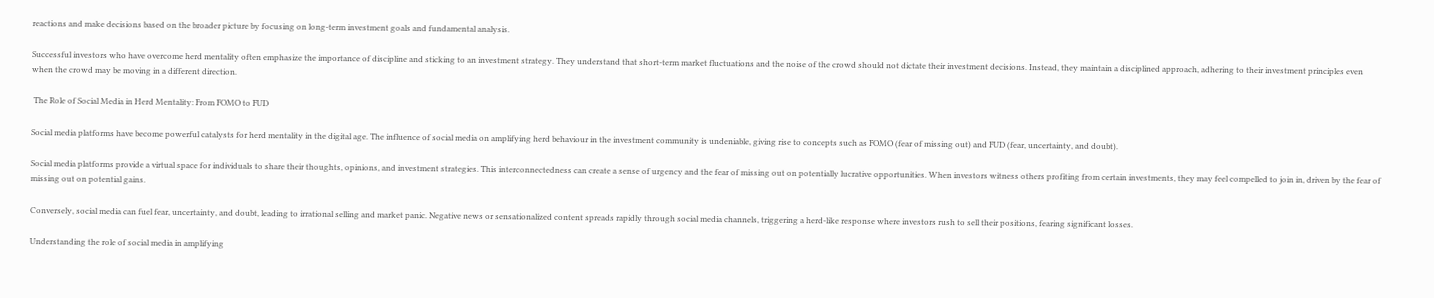reactions and make decisions based on the broader picture by focusing on long-term investment goals and fundamental analysis.

Successful investors who have overcome herd mentality often emphasize the importance of discipline and sticking to an investment strategy. They understand that short-term market fluctuations and the noise of the crowd should not dictate their investment decisions. Instead, they maintain a disciplined approach, adhering to their investment principles even when the crowd may be moving in a different direction.

 The Role of Social Media in Herd Mentality: From FOMO to FUD

Social media platforms have become powerful catalysts for herd mentality in the digital age. The influence of social media on amplifying herd behaviour in the investment community is undeniable, giving rise to concepts such as FOMO (fear of missing out) and FUD (fear, uncertainty, and doubt).

Social media platforms provide a virtual space for individuals to share their thoughts, opinions, and investment strategies. This interconnectedness can create a sense of urgency and the fear of missing out on potentially lucrative opportunities. When investors witness others profiting from certain investments, they may feel compelled to join in, driven by the fear of missing out on potential gains.

Conversely, social media can fuel fear, uncertainty, and doubt, leading to irrational selling and market panic. Negative news or sensationalized content spreads rapidly through social media channels, triggering a herd-like response where investors rush to sell their positions, fearing significant losses.

Understanding the role of social media in amplifying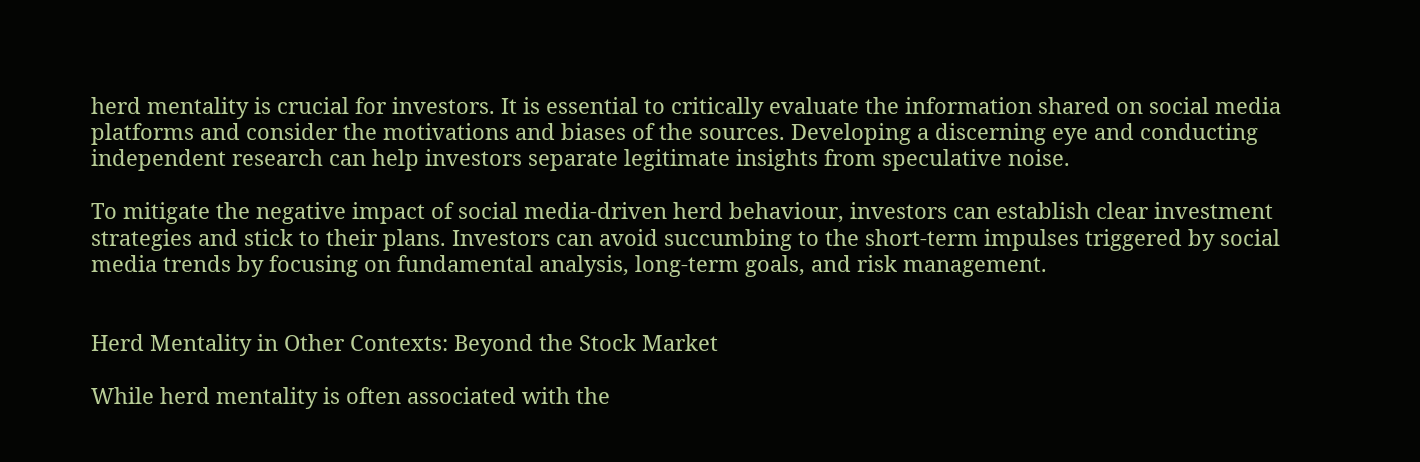herd mentality is crucial for investors. It is essential to critically evaluate the information shared on social media platforms and consider the motivations and biases of the sources. Developing a discerning eye and conducting independent research can help investors separate legitimate insights from speculative noise.

To mitigate the negative impact of social media-driven herd behaviour, investors can establish clear investment strategies and stick to their plans. Investors can avoid succumbing to the short-term impulses triggered by social media trends by focusing on fundamental analysis, long-term goals, and risk management.


Herd Mentality in Other Contexts: Beyond the Stock Market

While herd mentality is often associated with the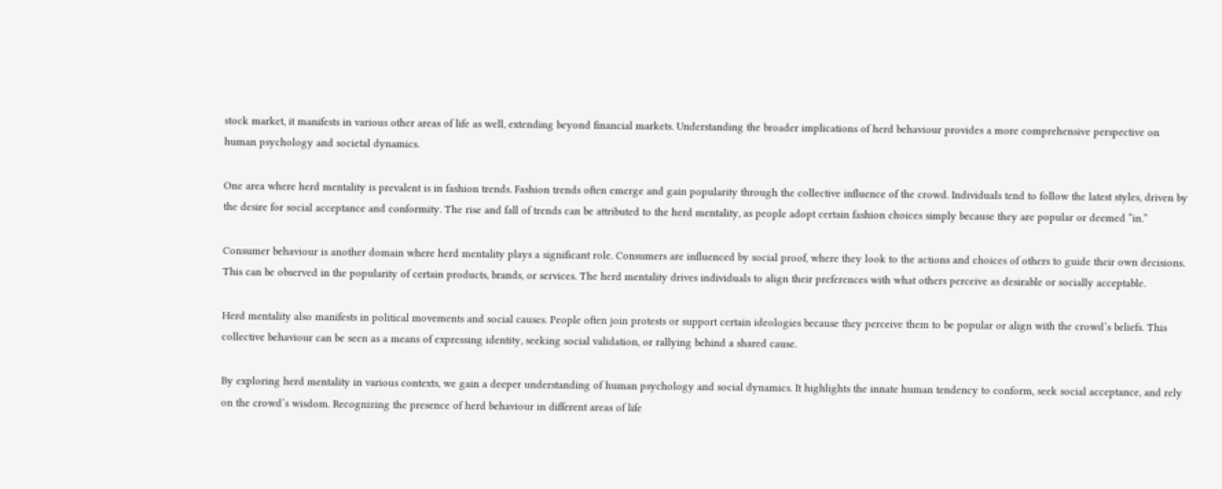stock market, it manifests in various other areas of life as well, extending beyond financial markets. Understanding the broader implications of herd behaviour provides a more comprehensive perspective on human psychology and societal dynamics.

One area where herd mentality is prevalent is in fashion trends. Fashion trends often emerge and gain popularity through the collective influence of the crowd. Individuals tend to follow the latest styles, driven by the desire for social acceptance and conformity. The rise and fall of trends can be attributed to the herd mentality, as people adopt certain fashion choices simply because they are popular or deemed “in.”

Consumer behaviour is another domain where herd mentality plays a significant role. Consumers are influenced by social proof, where they look to the actions and choices of others to guide their own decisions. This can be observed in the popularity of certain products, brands, or services. The herd mentality drives individuals to align their preferences with what others perceive as desirable or socially acceptable.

Herd mentality also manifests in political movements and social causes. People often join protests or support certain ideologies because they perceive them to be popular or align with the crowd’s beliefs. This collective behaviour can be seen as a means of expressing identity, seeking social validation, or rallying behind a shared cause.

By exploring herd mentality in various contexts, we gain a deeper understanding of human psychology and social dynamics. It highlights the innate human tendency to conform, seek social acceptance, and rely on the crowd’s wisdom. Recognizing the presence of herd behaviour in different areas of life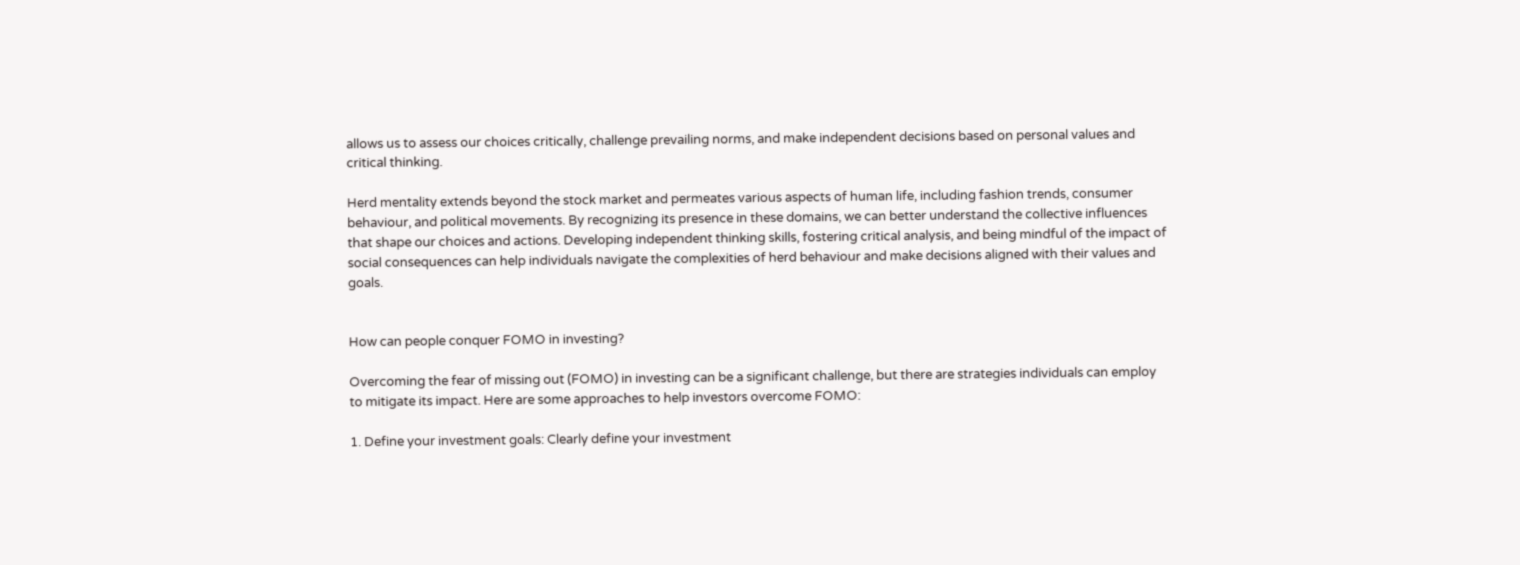allows us to assess our choices critically, challenge prevailing norms, and make independent decisions based on personal values and critical thinking.

Herd mentality extends beyond the stock market and permeates various aspects of human life, including fashion trends, consumer behaviour, and political movements. By recognizing its presence in these domains, we can better understand the collective influences that shape our choices and actions. Developing independent thinking skills, fostering critical analysis, and being mindful of the impact of social consequences can help individuals navigate the complexities of herd behaviour and make decisions aligned with their values and goals.


How can people conquer FOMO in investing?

Overcoming the fear of missing out (FOMO) in investing can be a significant challenge, but there are strategies individuals can employ to mitigate its impact. Here are some approaches to help investors overcome FOMO:

1. Define your investment goals: Clearly define your investment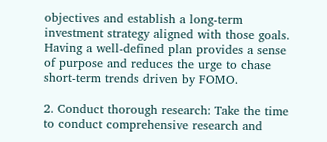objectives and establish a long-term investment strategy aligned with those goals. Having a well-defined plan provides a sense of purpose and reduces the urge to chase short-term trends driven by FOMO.

2. Conduct thorough research: Take the time to conduct comprehensive research and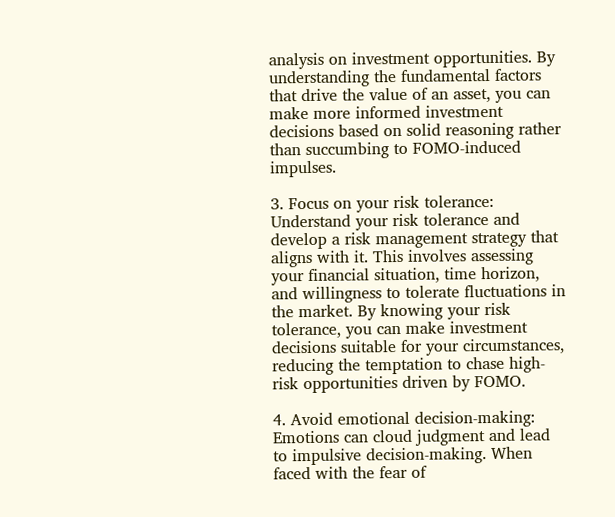analysis on investment opportunities. By understanding the fundamental factors that drive the value of an asset, you can make more informed investment decisions based on solid reasoning rather than succumbing to FOMO-induced impulses.

3. Focus on your risk tolerance: Understand your risk tolerance and develop a risk management strategy that aligns with it. This involves assessing your financial situation, time horizon, and willingness to tolerate fluctuations in the market. By knowing your risk tolerance, you can make investment decisions suitable for your circumstances, reducing the temptation to chase high-risk opportunities driven by FOMO.

4. Avoid emotional decision-making: Emotions can cloud judgment and lead to impulsive decision-making. When faced with the fear of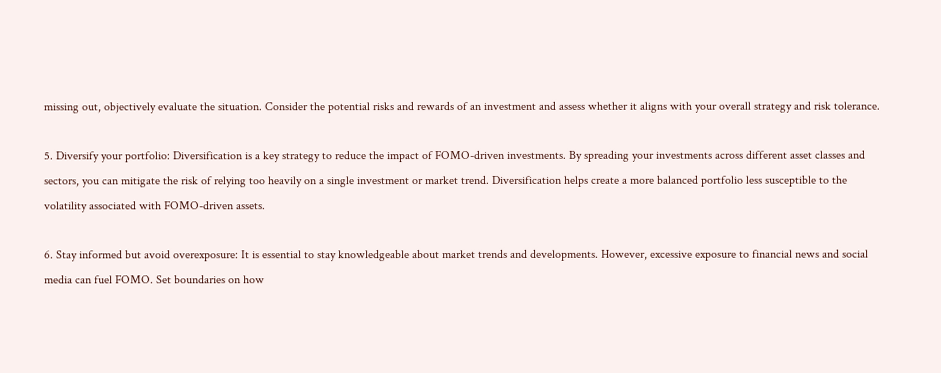missing out, objectively evaluate the situation. Consider the potential risks and rewards of an investment and assess whether it aligns with your overall strategy and risk tolerance.

5. Diversify your portfolio: Diversification is a key strategy to reduce the impact of FOMO-driven investments. By spreading your investments across different asset classes and sectors, you can mitigate the risk of relying too heavily on a single investment or market trend. Diversification helps create a more balanced portfolio less susceptible to the volatility associated with FOMO-driven assets.

6. Stay informed but avoid overexposure: It is essential to stay knowledgeable about market trends and developments. However, excessive exposure to financial news and social media can fuel FOMO. Set boundaries on how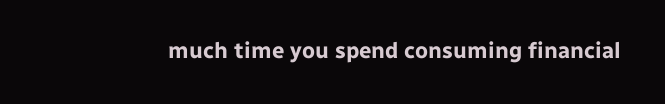much time you spend consuming financial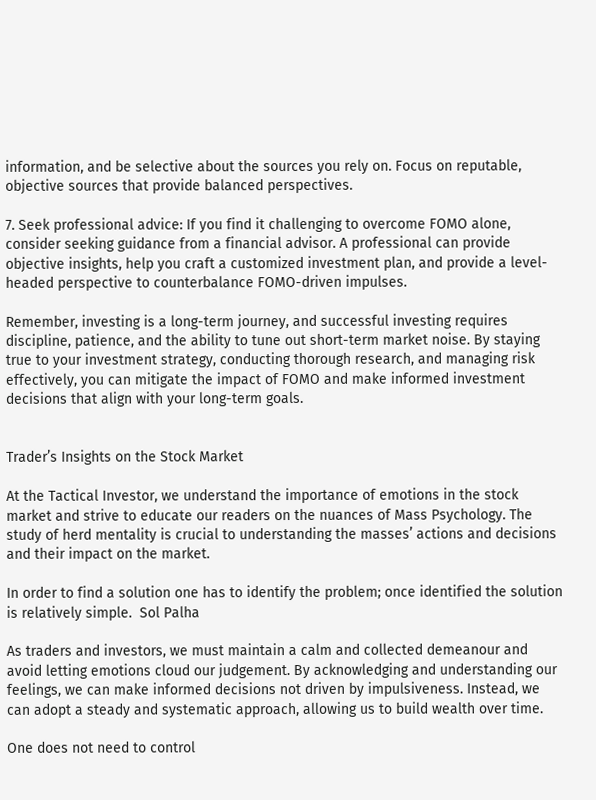information, and be selective about the sources you rely on. Focus on reputable, objective sources that provide balanced perspectives.

7. Seek professional advice: If you find it challenging to overcome FOMO alone, consider seeking guidance from a financial advisor. A professional can provide objective insights, help you craft a customized investment plan, and provide a level-headed perspective to counterbalance FOMO-driven impulses.

Remember, investing is a long-term journey, and successful investing requires discipline, patience, and the ability to tune out short-term market noise. By staying true to your investment strategy, conducting thorough research, and managing risk effectively, you can mitigate the impact of FOMO and make informed investment decisions that align with your long-term goals.


Trader’s Insights on the Stock Market

At the Tactical Investor, we understand the importance of emotions in the stock market and strive to educate our readers on the nuances of Mass Psychology. The study of herd mentality is crucial to understanding the masses’ actions and decisions and their impact on the market.

In order to find a solution one has to identify the problem; once identified the solution is relatively simple.  Sol Palha

As traders and investors, we must maintain a calm and collected demeanour and avoid letting emotions cloud our judgement. By acknowledging and understanding our feelings, we can make informed decisions not driven by impulsiveness. Instead, we can adopt a steady and systematic approach, allowing us to build wealth over time.

One does not need to control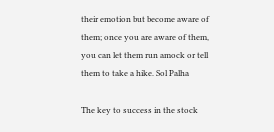their emotion but become aware of them; once you are aware of them, you can let them run amock or tell them to take a hike. Sol Palha

The key to success in the stock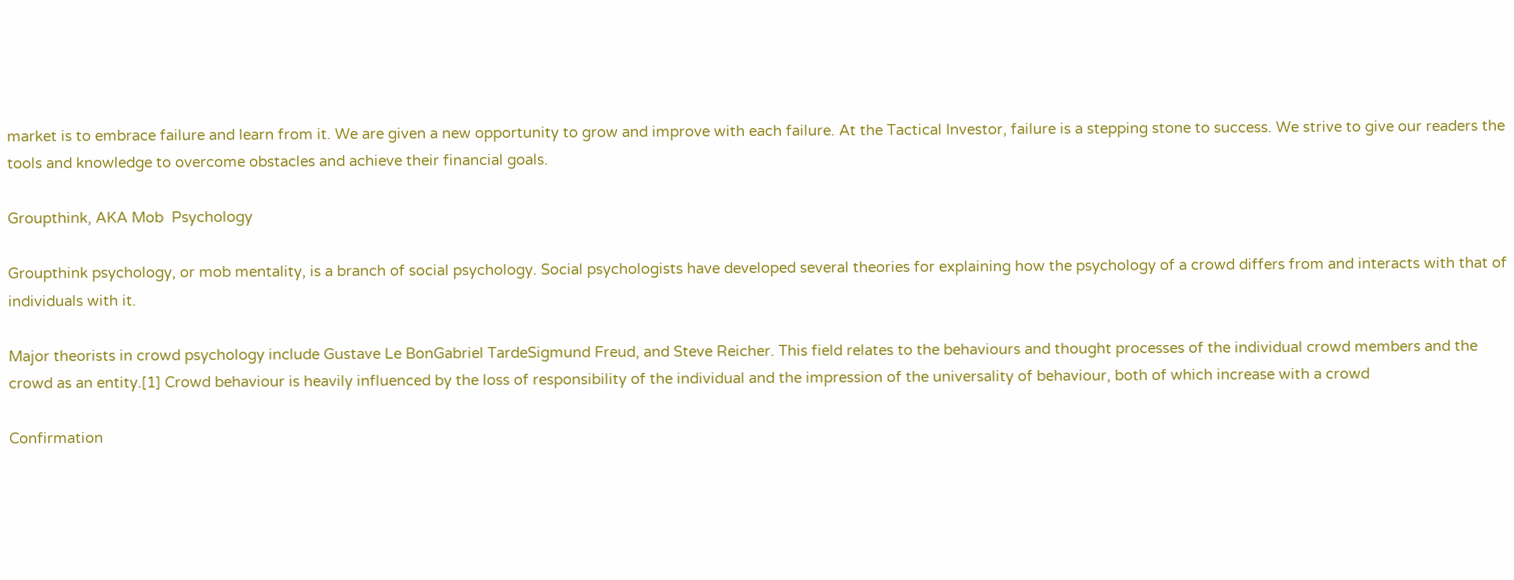market is to embrace failure and learn from it. We are given a new opportunity to grow and improve with each failure. At the Tactical Investor, failure is a stepping stone to success. We strive to give our readers the tools and knowledge to overcome obstacles and achieve their financial goals.

Groupthink, AKA Mob  Psychology

Groupthink psychology, or mob mentality, is a branch of social psychology. Social psychologists have developed several theories for explaining how the psychology of a crowd differs from and interacts with that of individuals with it.

Major theorists in crowd psychology include Gustave Le BonGabriel TardeSigmund Freud, and Steve Reicher. This field relates to the behaviours and thought processes of the individual crowd members and the crowd as an entity.[1] Crowd behaviour is heavily influenced by the loss of responsibility of the individual and the impression of the universality of behaviour, both of which increase with a crowd

Confirmation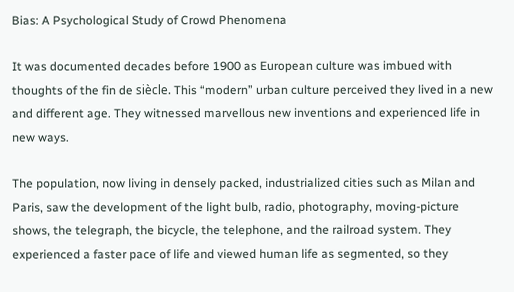Bias: A Psychological Study of Crowd Phenomena

It was documented decades before 1900 as European culture was imbued with thoughts of the fin de siècle. This “modern” urban culture perceived they lived in a new and different age. They witnessed marvellous new inventions and experienced life in new ways.

The population, now living in densely packed, industrialized cities such as Milan and Paris, saw the development of the light bulb, radio, photography, moving-picture shows, the telegraph, the bicycle, the telephone, and the railroad system. They experienced a faster pace of life and viewed human life as segmented, so they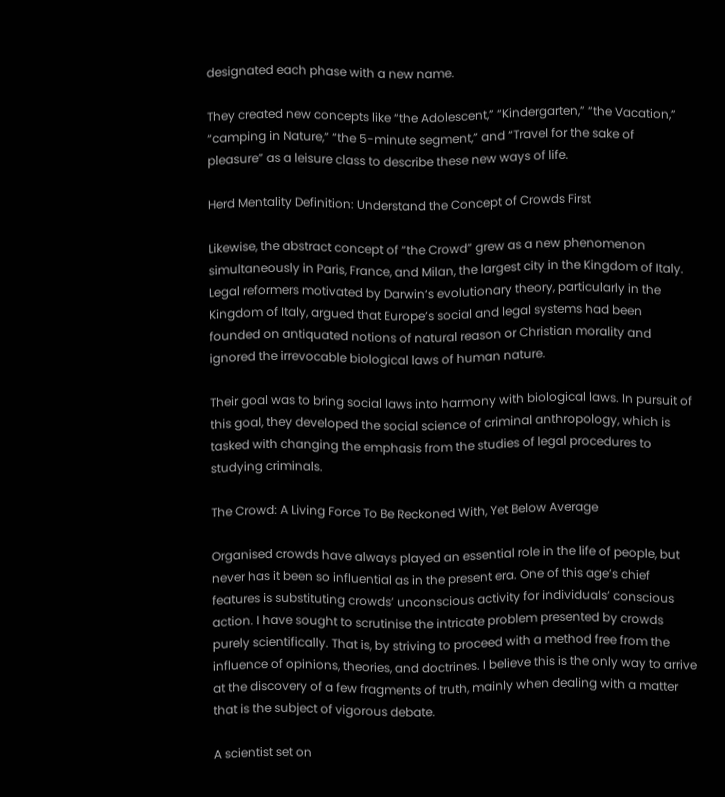designated each phase with a new name.

They created new concepts like “the Adolescent,” “Kindergarten,” “the Vacation,” “camping in Nature,” “the 5-minute segment,” and “Travel for the sake of pleasure” as a leisure class to describe these new ways of life.

Herd Mentality Definition: Understand the Concept of Crowds First

Likewise, the abstract concept of “the Crowd” grew as a new phenomenon simultaneously in Paris, France, and Milan, the largest city in the Kingdom of Italy. Legal reformers motivated by Darwin‘s evolutionary theory, particularly in the Kingdom of Italy, argued that Europe’s social and legal systems had been founded on antiquated notions of natural reason or Christian morality and ignored the irrevocable biological laws of human nature.

Their goal was to bring social laws into harmony with biological laws. In pursuit of this goal, they developed the social science of criminal anthropology, which is tasked with changing the emphasis from the studies of legal procedures to studying criminals.

The Crowd: A Living Force To Be Reckoned With, Yet Below Average

Organised crowds have always played an essential role in the life of people, but never has it been so influential as in the present era. One of this age’s chief features is substituting crowds’ unconscious activity for individuals’ conscious action. I have sought to scrutinise the intricate problem presented by crowds purely scientifically. That is, by striving to proceed with a method free from the influence of opinions, theories, and doctrines. I believe this is the only way to arrive at the discovery of a few fragments of truth, mainly when dealing with a matter that is the subject of vigorous debate.

A scientist set on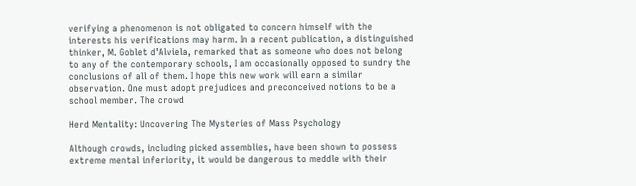verifying a phenomenon is not obligated to concern himself with the interests his verifications may harm. In a recent publication, a distinguished thinker, M. Goblet d’Alviela, remarked that as someone who does not belong to any of the contemporary schools, I am occasionally opposed to sundry the conclusions of all of them. I hope this new work will earn a similar observation. One must adopt prejudices and preconceived notions to be a school member. The crowd

Herd Mentality: Uncovering The Mysteries of Mass Psychology

Although crowds, including picked assemblies, have been shown to possess extreme mental inferiority, it would be dangerous to meddle with their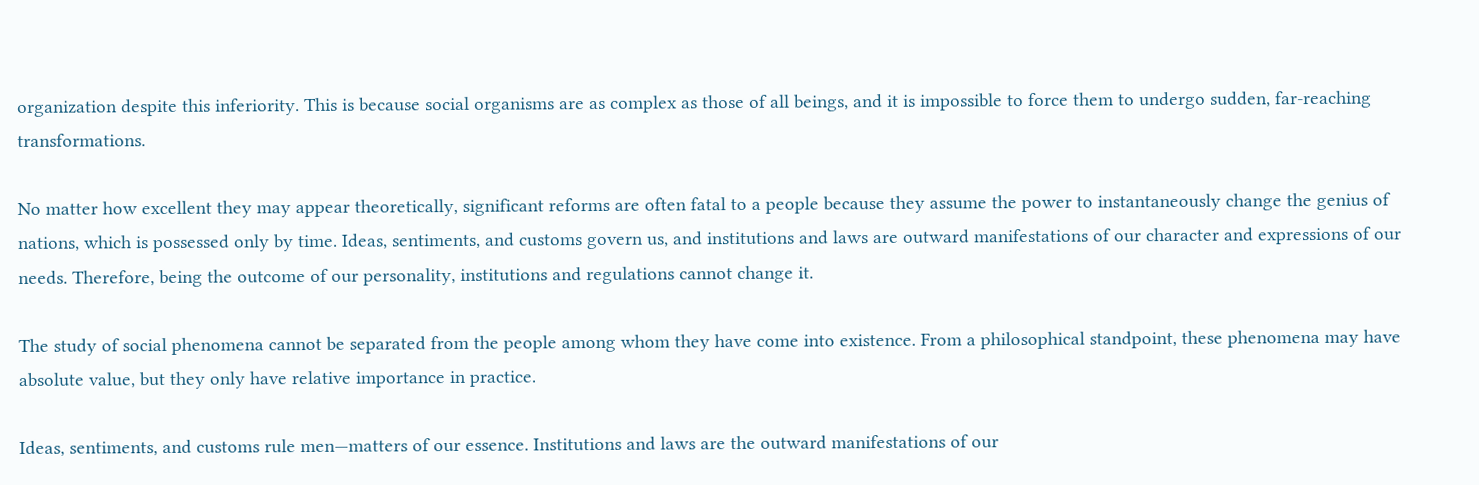organization despite this inferiority. This is because social organisms are as complex as those of all beings, and it is impossible to force them to undergo sudden, far-reaching transformations.

No matter how excellent they may appear theoretically, significant reforms are often fatal to a people because they assume the power to instantaneously change the genius of nations, which is possessed only by time. Ideas, sentiments, and customs govern us, and institutions and laws are outward manifestations of our character and expressions of our needs. Therefore, being the outcome of our personality, institutions and regulations cannot change it.

The study of social phenomena cannot be separated from the people among whom they have come into existence. From a philosophical standpoint, these phenomena may have absolute value, but they only have relative importance in practice.

Ideas, sentiments, and customs rule men—matters of our essence. Institutions and laws are the outward manifestations of our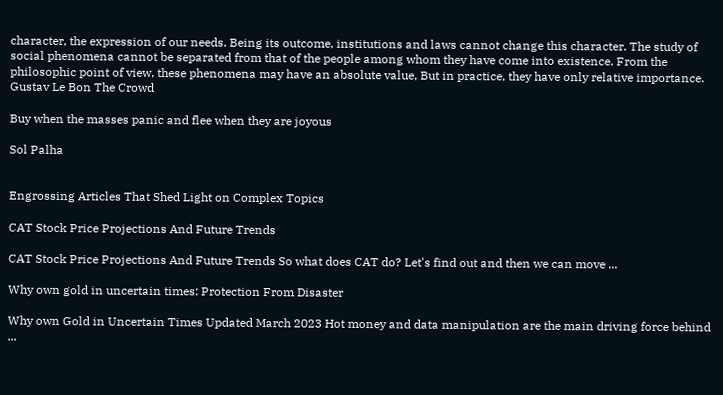character, the expression of our needs. Being its outcome, institutions and laws cannot change this character. The study of social phenomena cannot be separated from that of the people among whom they have come into existence. From the philosophic point of view, these phenomena may have an absolute value, But in practice, they have only relative importance. Gustav Le Bon The Crowd

Buy when the masses panic and flee when they are joyous

Sol Palha


Engrossing Articles That Shed Light on Complex Topics

CAT Stock Price Projections And Future Trends

CAT Stock Price Projections And Future Trends So what does CAT do? Let's find out and then we can move ...

Why own gold in uncertain times: Protection From Disaster

Why own Gold in Uncertain Times Updated March 2023 Hot money and data manipulation are the main driving force behind ...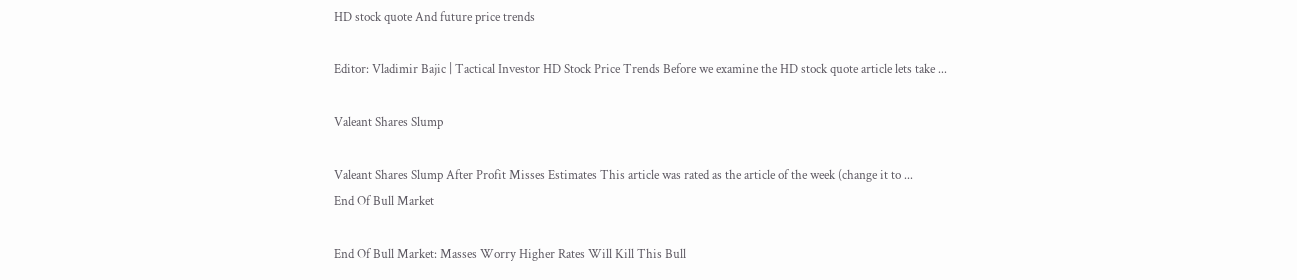HD stock quote And future price trends

Editor: Vladimir Bajic | Tactical Investor HD Stock Price Trends Before we examine the HD stock quote article lets take ...

Valeant Shares Slump

Valeant Shares Slump After Profit Misses Estimates This article was rated as the article of the week (change it to ...
End Of Bull Market

End Of Bull Market: Masses Worry Higher Rates Will Kill This Bull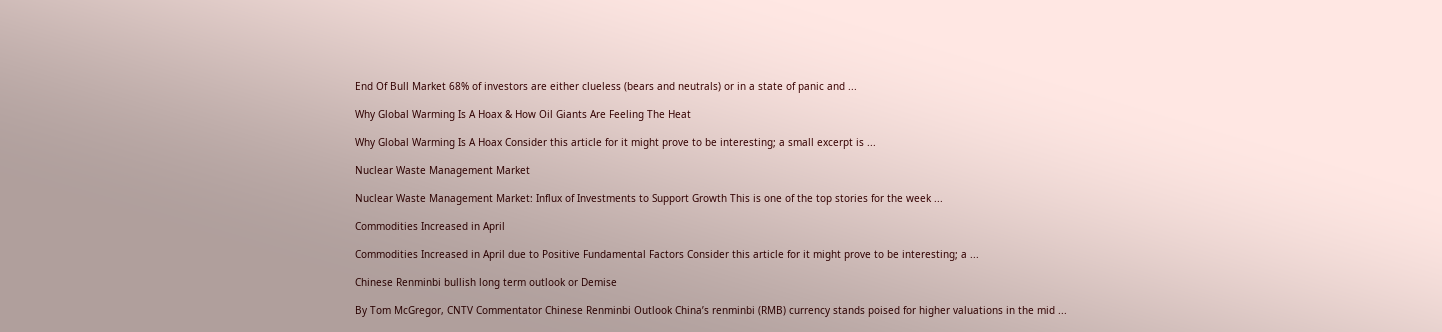End Of Bull Market 68% of investors are either clueless (bears and neutrals) or in a state of panic and ...

Why Global Warming Is A Hoax & How Oil Giants Are Feeling The Heat

Why Global Warming Is A Hoax Consider this article for it might prove to be interesting; a small excerpt is ...

Nuclear Waste Management Market

Nuclear Waste Management Market: Influx of Investments to Support Growth This is one of the top stories for the week ...

Commodities Increased in April

Commodities Increased in April due to Positive Fundamental Factors Consider this article for it might prove to be interesting; a ...

Chinese Renminbi bullish long term outlook or Demise

By Tom McGregor, CNTV Commentator Chinese Renminbi Outlook China’s renminbi (RMB) currency stands poised for higher valuations in the mid ...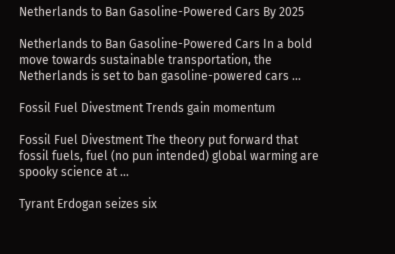Netherlands to Ban Gasoline-Powered Cars By 2025

Netherlands to Ban Gasoline-Powered Cars In a bold move towards sustainable transportation, the Netherlands is set to ban gasoline-powered cars ...

Fossil Fuel Divestment Trends gain momentum

Fossil Fuel Divestment The theory put forward that fossil fuels, fuel (no pun intended) global warming are spooky science at ...

Tyrant Erdogan seizes six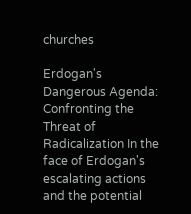churches

Erdogan's Dangerous Agenda: Confronting the Threat of Radicalization In the face of Erdogan's escalating actions and the potential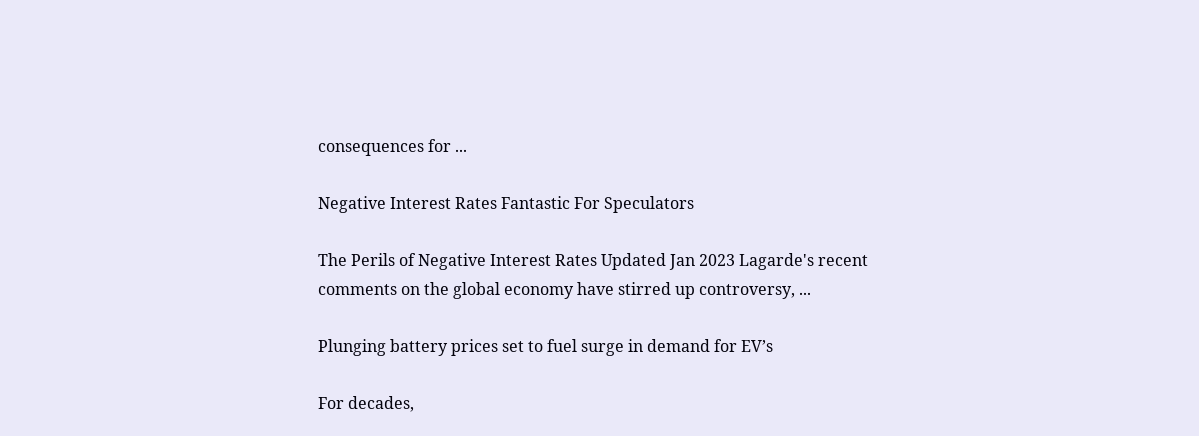consequences for ...

Negative Interest Rates Fantastic For Speculators

The Perils of Negative Interest Rates Updated Jan 2023 Lagarde's recent comments on the global economy have stirred up controversy, ...

Plunging battery prices set to fuel surge in demand for EV’s

For decades,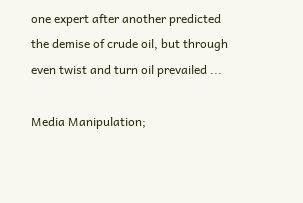one expert after another predicted the demise of crude oil, but through even twist and turn oil prevailed ...

Media Manipulation;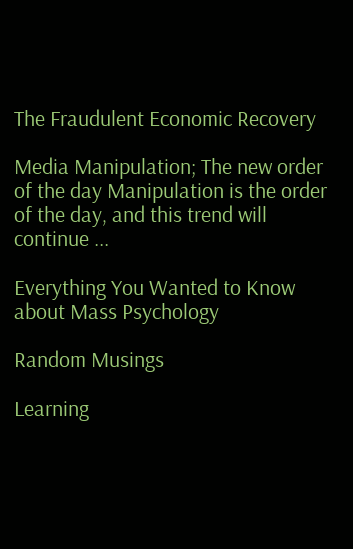The Fraudulent Economic Recovery

Media Manipulation; The new order of the day Manipulation is the order of the day, and this trend will continue ...

Everything You Wanted to Know about Mass Psychology

Random Musings

Learning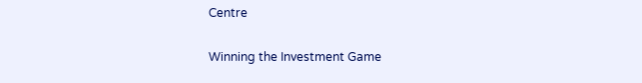Centre

Winning the Investment Game